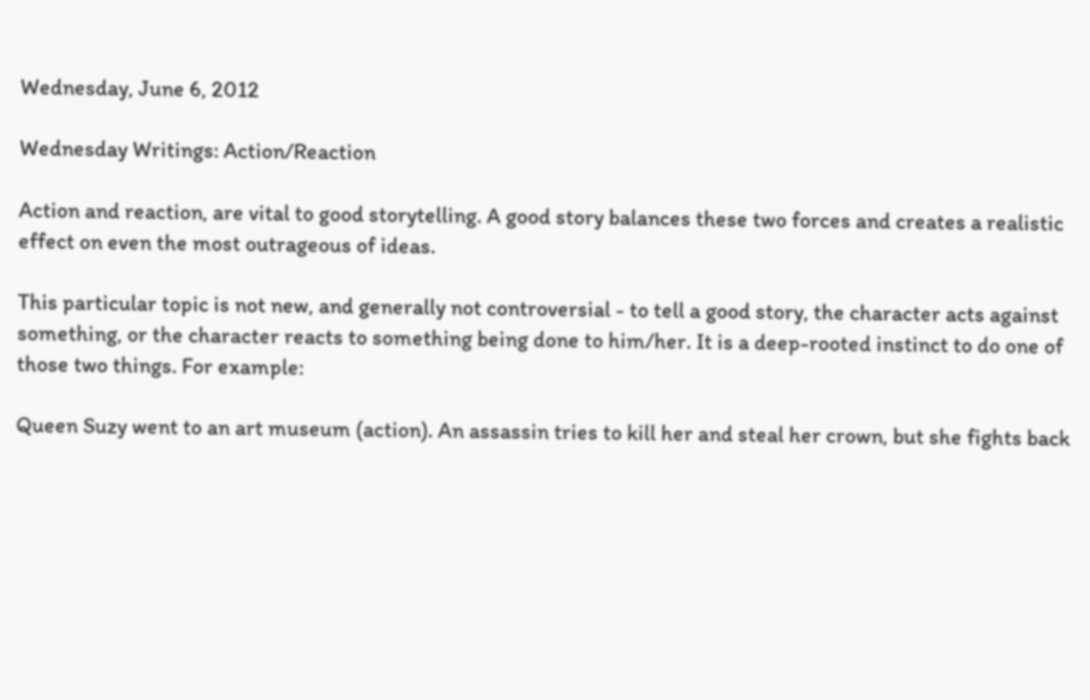Wednesday, June 6, 2012

Wednesday Writings: Action/Reaction

Action and reaction, are vital to good storytelling. A good story balances these two forces and creates a realistic effect on even the most outrageous of ideas.

This particular topic is not new, and generally not controversial - to tell a good story, the character acts against something, or the character reacts to something being done to him/her. It is a deep-rooted instinct to do one of those two things. For example:

Queen Suzy went to an art museum (action). An assassin tries to kill her and steal her crown, but she fights back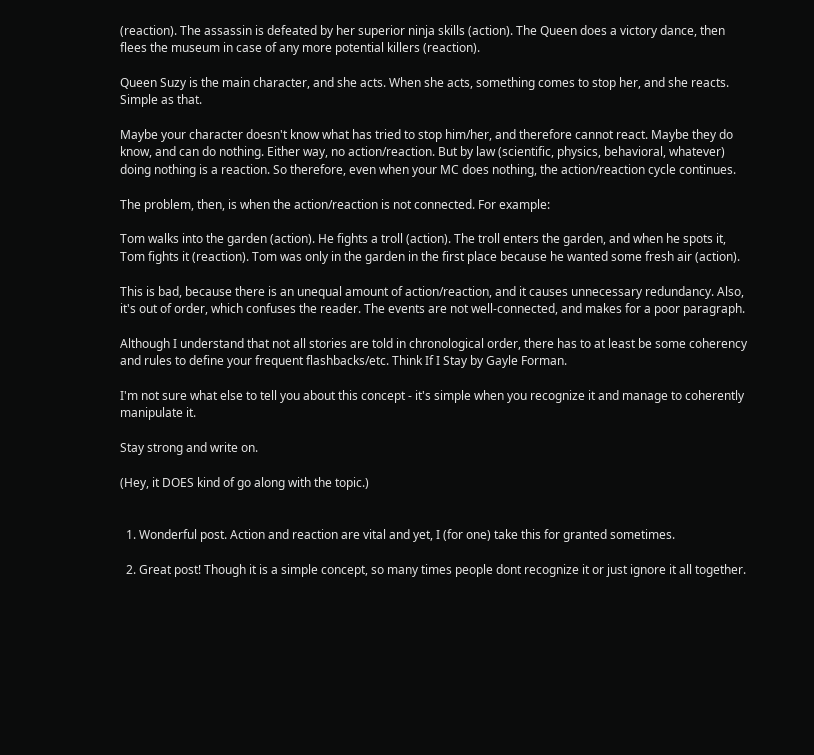(reaction). The assassin is defeated by her superior ninja skills (action). The Queen does a victory dance, then flees the museum in case of any more potential killers (reaction).

Queen Suzy is the main character, and she acts. When she acts, something comes to stop her, and she reacts. Simple as that.

Maybe your character doesn't know what has tried to stop him/her, and therefore cannot react. Maybe they do know, and can do nothing. Either way, no action/reaction. But by law (scientific, physics, behavioral, whatever) doing nothing is a reaction. So therefore, even when your MC does nothing, the action/reaction cycle continues.

The problem, then, is when the action/reaction is not connected. For example:

Tom walks into the garden (action). He fights a troll (action). The troll enters the garden, and when he spots it, Tom fights it (reaction). Tom was only in the garden in the first place because he wanted some fresh air (action).

This is bad, because there is an unequal amount of action/reaction, and it causes unnecessary redundancy. Also, it's out of order, which confuses the reader. The events are not well-connected, and makes for a poor paragraph.

Although I understand that not all stories are told in chronological order, there has to at least be some coherency and rules to define your frequent flashbacks/etc. Think If I Stay by Gayle Forman.

I'm not sure what else to tell you about this concept - it's simple when you recognize it and manage to coherently manipulate it.

Stay strong and write on.

(Hey, it DOES kind of go along with the topic.)


  1. Wonderful post. Action and reaction are vital and yet, I (for one) take this for granted sometimes.

  2. Great post! Though it is a simple concept, so many times people dont recognize it or just ignore it all together.